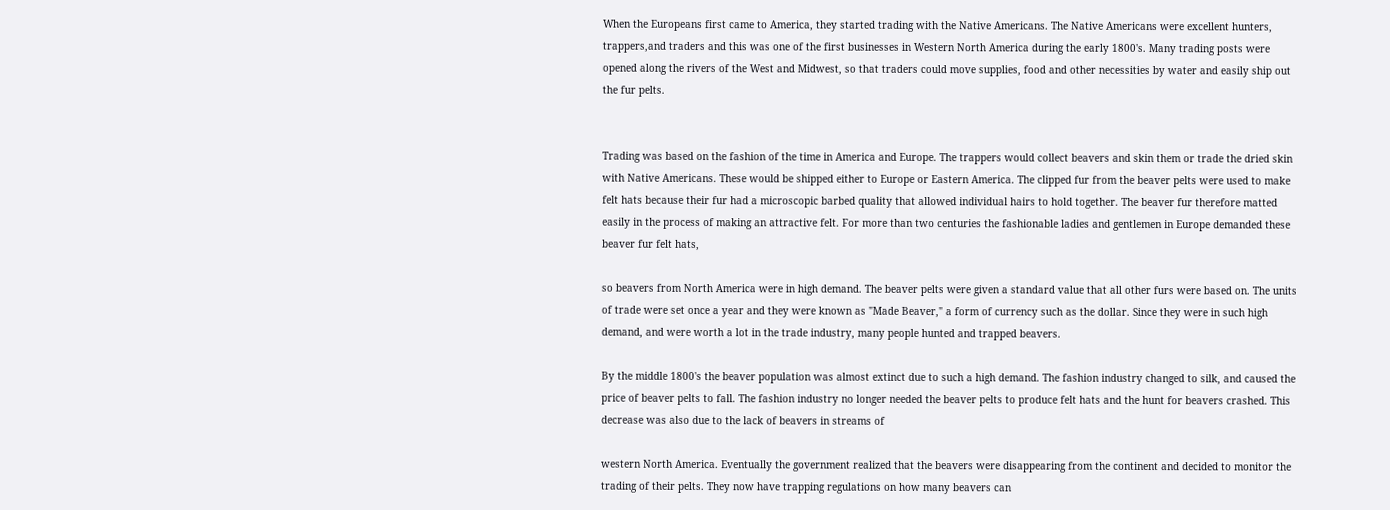When the Europeans first came to America, they started trading with the Native Americans. The Native Americans were excellent hunters, trappers,and traders and this was one of the first businesses in Western North America during the early 1800's. Many trading posts were opened along the rivers of the West and Midwest, so that traders could move supplies, food and other necessities by water and easily ship out the fur pelts.


Trading was based on the fashion of the time in America and Europe. The trappers would collect beavers and skin them or trade the dried skin with Native Americans. These would be shipped either to Europe or Eastern America. The clipped fur from the beaver pelts were used to make felt hats because their fur had a microscopic barbed quality that allowed individual hairs to hold together. The beaver fur therefore matted easily in the process of making an attractive felt. For more than two centuries the fashionable ladies and gentlemen in Europe demanded these beaver fur felt hats,

so beavers from North America were in high demand. The beaver pelts were given a standard value that all other furs were based on. The units of trade were set once a year and they were known as "Made Beaver," a form of currency such as the dollar. Since they were in such high demand, and were worth a lot in the trade industry, many people hunted and trapped beavers.

By the middle 1800's the beaver population was almost extinct due to such a high demand. The fashion industry changed to silk, and caused the price of beaver pelts to fall. The fashion industry no longer needed the beaver pelts to produce felt hats and the hunt for beavers crashed. This decrease was also due to the lack of beavers in streams of

western North America. Eventually the government realized that the beavers were disappearing from the continent and decided to monitor the trading of their pelts. They now have trapping regulations on how many beavers can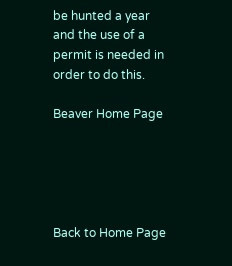be hunted a year and the use of a permit is needed in order to do this.

Beaver Home Page





Back to Home Page